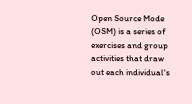Open Source Mode (OSM) is a series of exercises and group activities that draw out each individual's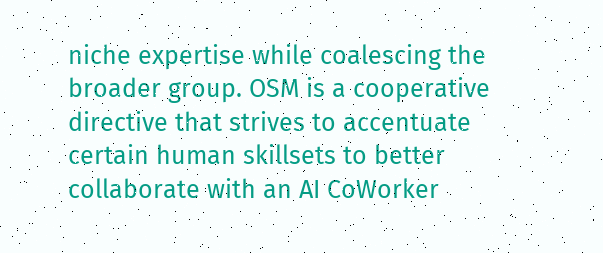niche expertise while coalescing the broader group. OSM is a cooperative directive that strives to accentuate certain human skillsets to better collaborate with an AI CoWorker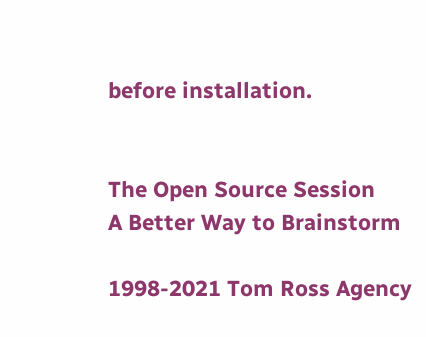before installation.


The Open Source Session
A Better Way to Brainstorm

1998-2021 Tom Ross Agency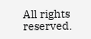All rights reserved.